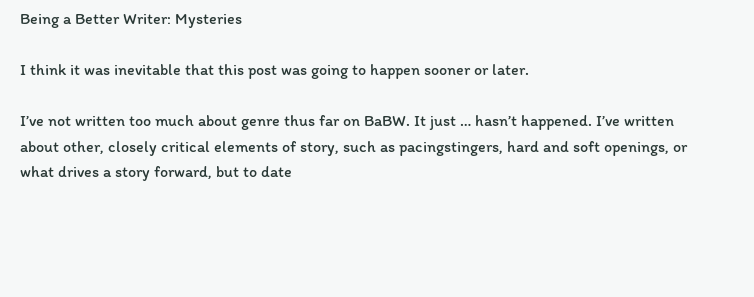Being a Better Writer: Mysteries

I think it was inevitable that this post was going to happen sooner or later.

I’ve not written too much about genre thus far on BaBW. It just … hasn’t happened. I’ve written about other, closely critical elements of story, such as pacingstingers, hard and soft openings, or what drives a story forward, but to date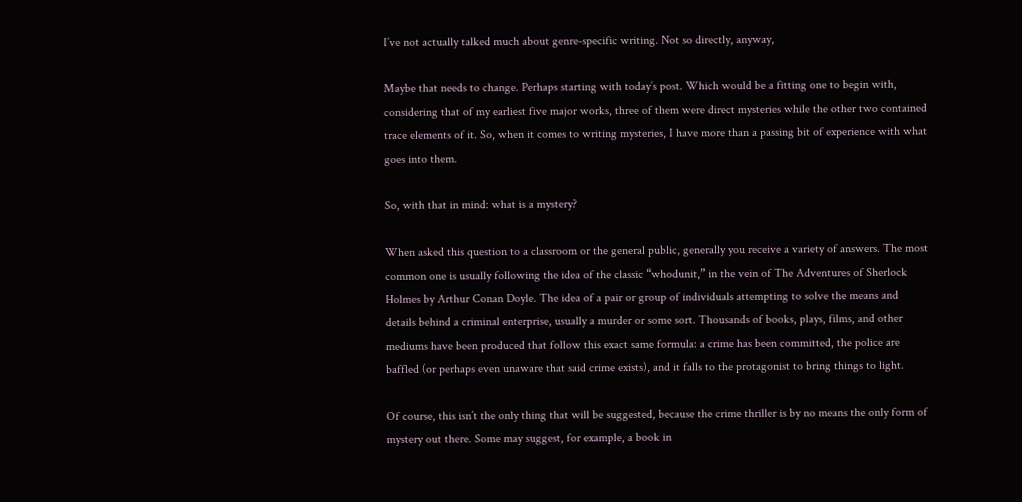I’ve not actually talked much about genre-specific writing. Not so directly, anyway,

Maybe that needs to change. Perhaps starting with today’s post. Which would be a fitting one to begin with, considering that of my earliest five major works, three of them were direct mysteries while the other two contained trace elements of it. So, when it comes to writing mysteries, I have more than a passing bit of experience with what goes into them.

So, with that in mind: what is a mystery?

When asked this question to a classroom or the general public, generally you receive a variety of answers. The most common one is usually following the idea of the classic “whodunit,” in the vein of The Adventures of Sherlock Holmes by Arthur Conan Doyle. The idea of a pair or group of individuals attempting to solve the means and details behind a criminal enterprise, usually a murder or some sort. Thousands of books, plays, films, and other mediums have been produced that follow this exact same formula: a crime has been committed, the police are baffled (or perhaps even unaware that said crime exists), and it falls to the protagonist to bring things to light.

Of course, this isn’t the only thing that will be suggested, because the crime thriller is by no means the only form of mystery out there. Some may suggest, for example, a book in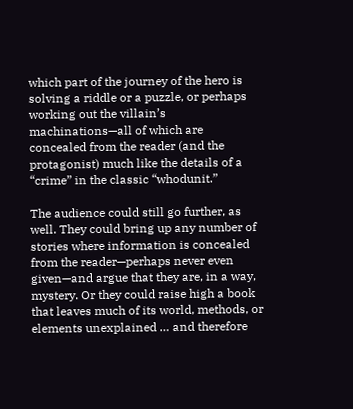which part of the journey of the hero is solving a riddle or a puzzle, or perhaps working out the villain’s machinations—all of which are concealed from the reader (and the protagonist) much like the details of a “crime” in the classic “whodunit.”

The audience could still go further, as well. They could bring up any number of stories where information is concealed from the reader—perhaps never even given—and argue that they are, in a way, mystery. Or they could raise high a book that leaves much of its world, methods, or elements unexplained … and therefore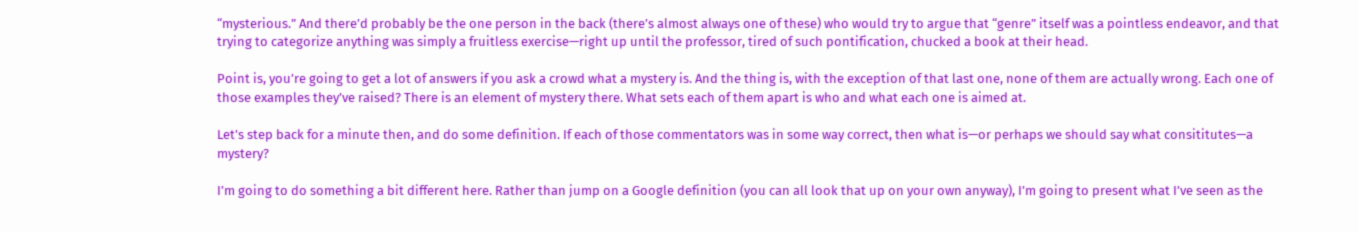“mysterious.” And there’d probably be the one person in the back (there’s almost always one of these) who would try to argue that “genre” itself was a pointless endeavor, and that trying to categorize anything was simply a fruitless exercise—right up until the professor, tired of such pontification, chucked a book at their head.

Point is, you’re going to get a lot of answers if you ask a crowd what a mystery is. And the thing is, with the exception of that last one, none of them are actually wrong. Each one of those examples they’ve raised? There is an element of mystery there. What sets each of them apart is who and what each one is aimed at.

Let’s step back for a minute then, and do some definition. If each of those commentators was in some way correct, then what is—or perhaps we should say what consititutes—a mystery?

I’m going to do something a bit different here. Rather than jump on a Google definition (you can all look that up on your own anyway), I’m going to present what I’ve seen as the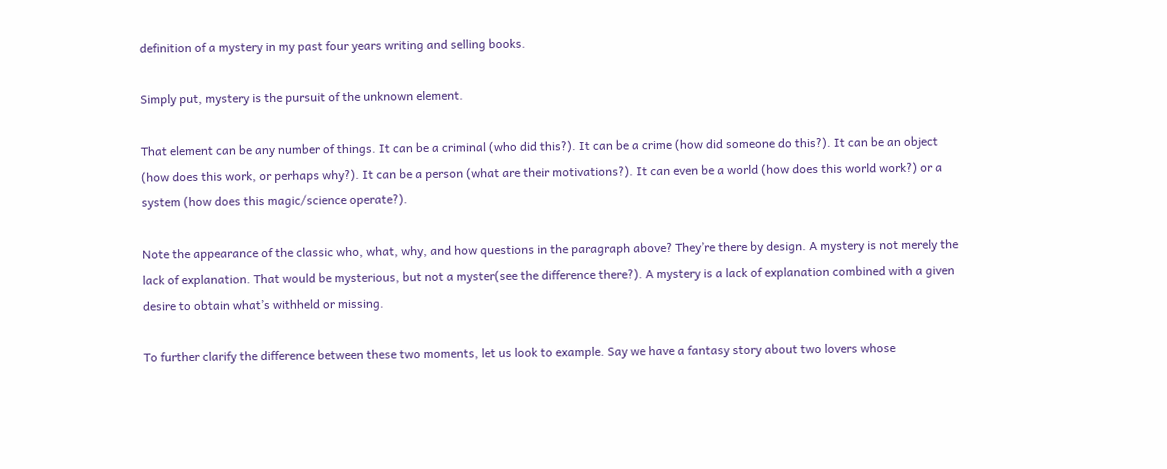definition of a mystery in my past four years writing and selling books.

Simply put, mystery is the pursuit of the unknown element.

That element can be any number of things. It can be a criminal (who did this?). It can be a crime (how did someone do this?). It can be an object (how does this work, or perhaps why?). It can be a person (what are their motivations?). It can even be a world (how does this world work?) or a system (how does this magic/science operate?).

Note the appearance of the classic who, what, why, and how questions in the paragraph above? They’re there by design. A mystery is not merely the lack of explanation. That would be mysterious, but not a myster(see the difference there?). A mystery is a lack of explanation combined with a given desire to obtain what’s withheld or missing.

To further clarify the difference between these two moments, let us look to example. Say we have a fantasy story about two lovers whose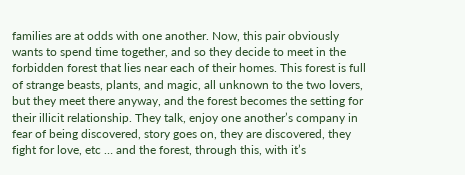families are at odds with one another. Now, this pair obviously wants to spend time together, and so they decide to meet in the forbidden forest that lies near each of their homes. This forest is full of strange beasts, plants, and magic, all unknown to the two lovers, but they meet there anyway, and the forest becomes the setting for their illicit relationship. They talk, enjoy one another’s company in fear of being discovered, story goes on, they are discovered, they fight for love, etc … and the forest, through this, with it’s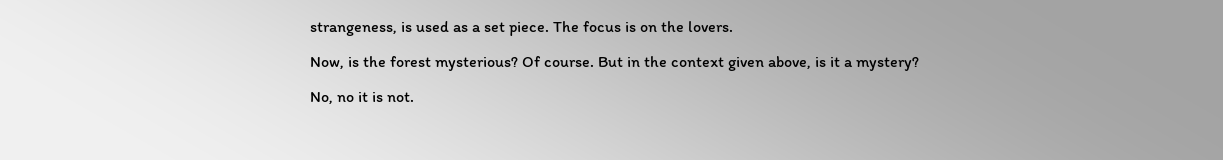strangeness, is used as a set piece. The focus is on the lovers.

Now, is the forest mysterious? Of course. But in the context given above, is it a mystery?

No, no it is not.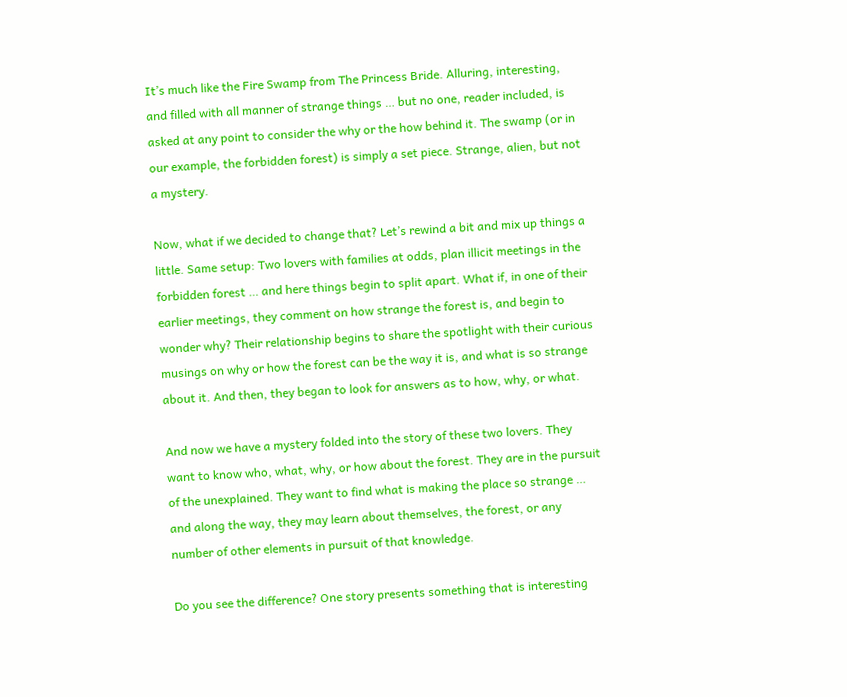It’s much like the Fire Swamp from The Princess Bride. Alluring, interesting, and filled with all manner of strange things … but no one, reader included, is asked at any point to consider the why or the how behind it. The swamp (or in our example, the forbidden forest) is simply a set piece. Strange, alien, but not a mystery.

Now, what if we decided to change that? Let’s rewind a bit and mix up things a little. Same setup: Two lovers with families at odds, plan illicit meetings in the forbidden forest … and here things begin to split apart. What if, in one of their earlier meetings, they comment on how strange the forest is, and begin to wonder why? Their relationship begins to share the spotlight with their curious musings on why or how the forest can be the way it is, and what is so strange about it. And then, they began to look for answers as to how, why, or what.

And now we have a mystery folded into the story of these two lovers. They want to know who, what, why, or how about the forest. They are in the pursuit of the unexplained. They want to find what is making the place so strange … and along the way, they may learn about themselves, the forest, or any number of other elements in pursuit of that knowledge.

Do you see the difference? One story presents something that is interesting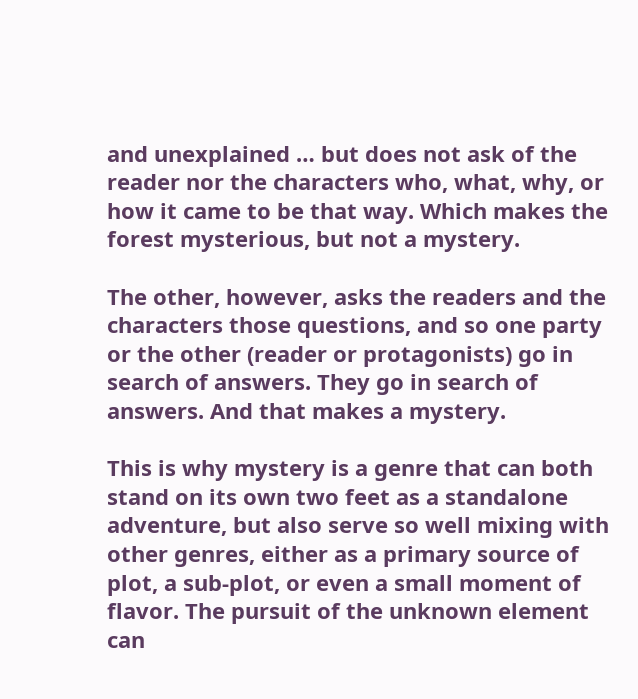and unexplained … but does not ask of the reader nor the characters who, what, why, or how it came to be that way. Which makes the forest mysterious, but not a mystery.

The other, however, asks the readers and the characters those questions, and so one party or the other (reader or protagonists) go in search of answers. They go in search of answers. And that makes a mystery.

This is why mystery is a genre that can both stand on its own two feet as a standalone adventure, but also serve so well mixing with other genres, either as a primary source of plot, a sub-plot, or even a small moment of flavor. The pursuit of the unknown element can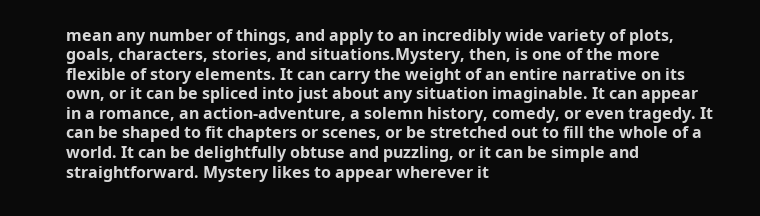mean any number of things, and apply to an incredibly wide variety of plots, goals, characters, stories, and situations.Mystery, then, is one of the more flexible of story elements. It can carry the weight of an entire narrative on its own, or it can be spliced into just about any situation imaginable. It can appear in a romance, an action-adventure, a solemn history, comedy, or even tragedy. It can be shaped to fit chapters or scenes, or be stretched out to fill the whole of a world. It can be delightfully obtuse and puzzling, or it can be simple and straightforward. Mystery likes to appear wherever it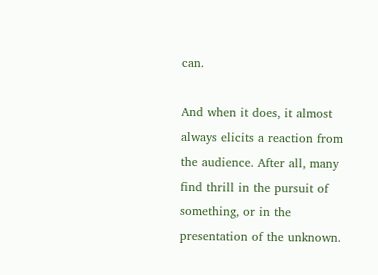can.

And when it does, it almost always elicits a reaction from the audience. After all, many find thrill in the pursuit of something, or in the presentation of the unknown.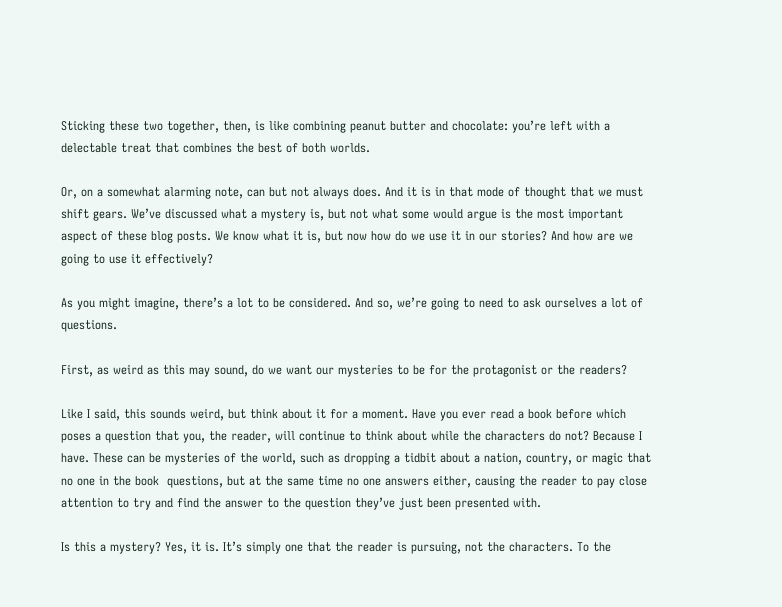Sticking these two together, then, is like combining peanut butter and chocolate: you’re left with a delectable treat that combines the best of both worlds.

Or, on a somewhat alarming note, can but not always does. And it is in that mode of thought that we must shift gears. We’ve discussed what a mystery is, but not what some would argue is the most important aspect of these blog posts. We know what it is, but now how do we use it in our stories? And how are we going to use it effectively?

As you might imagine, there’s a lot to be considered. And so, we’re going to need to ask ourselves a lot of questions.

First, as weird as this may sound, do we want our mysteries to be for the protagonist or the readers?

Like I said, this sounds weird, but think about it for a moment. Have you ever read a book before which poses a question that you, the reader, will continue to think about while the characters do not? Because I have. These can be mysteries of the world, such as dropping a tidbit about a nation, country, or magic that no one in the book  questions, but at the same time no one answers either, causing the reader to pay close attention to try and find the answer to the question they’ve just been presented with.

Is this a mystery? Yes, it is. It’s simply one that the reader is pursuing, not the characters. To the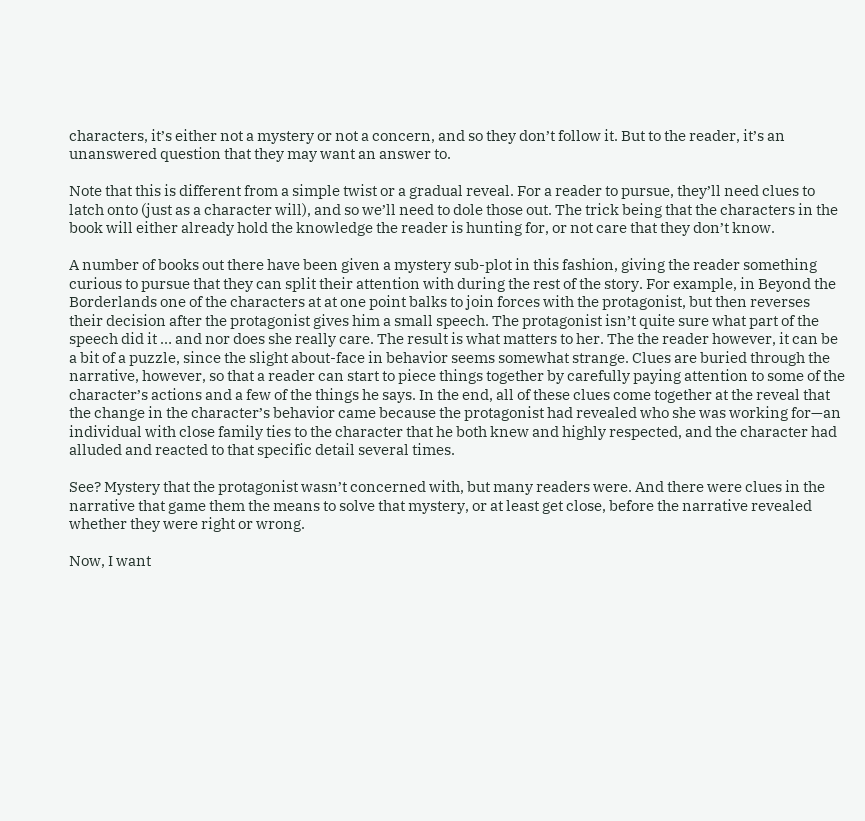characters, it’s either not a mystery or not a concern, and so they don’t follow it. But to the reader, it’s an unanswered question that they may want an answer to.

Note that this is different from a simple twist or a gradual reveal. For a reader to pursue, they’ll need clues to latch onto (just as a character will), and so we’ll need to dole those out. The trick being that the characters in the book will either already hold the knowledge the reader is hunting for, or not care that they don’t know.

A number of books out there have been given a mystery sub-plot in this fashion, giving the reader something curious to pursue that they can split their attention with during the rest of the story. For example, in Beyond the Borderlands one of the characters at at one point balks to join forces with the protagonist, but then reverses their decision after the protagonist gives him a small speech. The protagonist isn’t quite sure what part of the speech did it … and nor does she really care. The result is what matters to her. The the reader however, it can be a bit of a puzzle, since the slight about-face in behavior seems somewhat strange. Clues are buried through the narrative, however, so that a reader can start to piece things together by carefully paying attention to some of the character’s actions and a few of the things he says. In the end, all of these clues come together at the reveal that the change in the character’s behavior came because the protagonist had revealed who she was working for—an individual with close family ties to the character that he both knew and highly respected, and the character had alluded and reacted to that specific detail several times.

See? Mystery that the protagonist wasn’t concerned with, but many readers were. And there were clues in the narrative that game them the means to solve that mystery, or at least get close, before the narrative revealed whether they were right or wrong.

Now, I want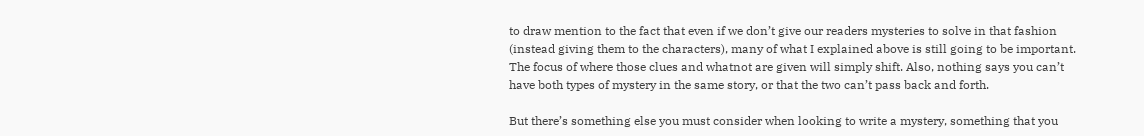to draw mention to the fact that even if we don’t give our readers mysteries to solve in that fashion (instead giving them to the characters), many of what I explained above is still going to be important. The focus of where those clues and whatnot are given will simply shift. Also, nothing says you can’t have both types of mystery in the same story, or that the two can’t pass back and forth.

But there’s something else you must consider when looking to write a mystery, something that you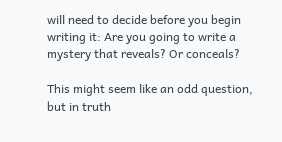will need to decide before you begin writing it: Are you going to write a mystery that reveals? Or conceals?

This might seem like an odd question, but in truth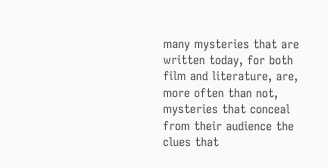many mysteries that are written today, for both film and literature, are, more often than not, mysteries that conceal from their audience the clues that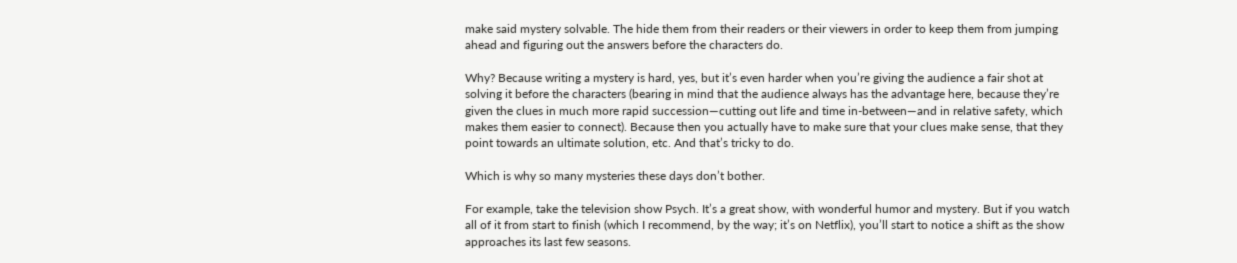make said mystery solvable. The hide them from their readers or their viewers in order to keep them from jumping ahead and figuring out the answers before the characters do.

Why? Because writing a mystery is hard, yes, but it’s even harder when you’re giving the audience a fair shot at solving it before the characters (bearing in mind that the audience always has the advantage here, because they’re given the clues in much more rapid succession—cutting out life and time in-between—and in relative safety, which makes them easier to connect). Because then you actually have to make sure that your clues make sense, that they point towards an ultimate solution, etc. And that’s tricky to do.

Which is why so many mysteries these days don’t bother.

For example, take the television show Psych. It’s a great show, with wonderful humor and mystery. But if you watch all of it from start to finish (which I recommend, by the way; it’s on Netflix), you’ll start to notice a shift as the show approaches its last few seasons.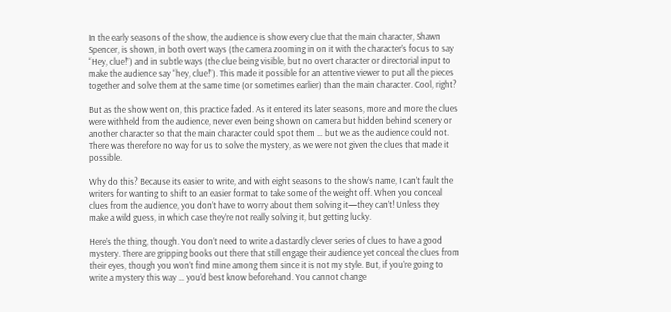In the early seasons of the show, the audience is show every clue that the main character, Shawn Spencer, is shown, in both overt ways (the camera zooming in on it with the character’s focus to say “Hey, clue!”) and in subtle ways (the clue being visible, but no overt character or directorial input to make the audience say “hey, clue!”). This made it possible for an attentive viewer to put all the pieces together and solve them at the same time (or sometimes earlier) than the main character. Cool, right?

But as the show went on, this practice faded. As it entered its later seasons, more and more the clues were withheld from the audience, never even being shown on camera but hidden behind scenery or another character so that the main character could spot them … but we as the audience could not. There was therefore no way for us to solve the mystery, as we were not given the clues that made it possible.

Why do this? Because its easier to write, and with eight seasons to the show’s name, I can’t fault the writers for wanting to shift to an easier format to take some of the weight off. When you conceal clues from the audience, you don’t have to worry about them solving it—they can’t! Unless they make a wild guess, in which case they’re not really solving it, but getting lucky.

Here’s the thing, though. You don’t need to write a dastardly clever series of clues to have a good mystery. There are gripping books out there that still engage their audience yet conceal the clues from their eyes, though you won’t find mine among them since it is not my style. But, if you’re going to write a mystery this way … you’d best know beforehand. You cannot change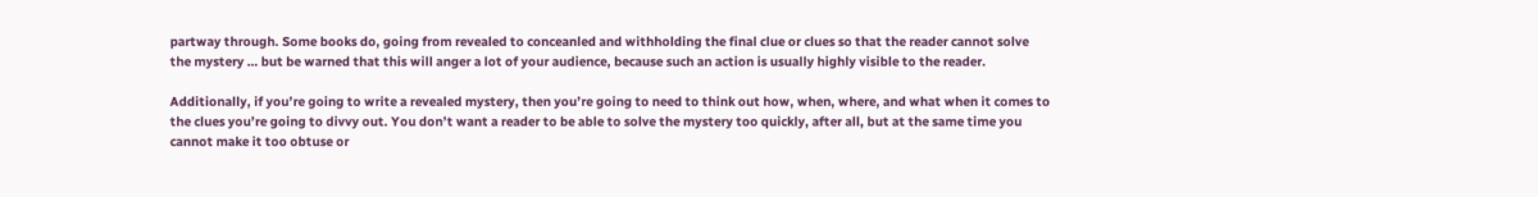partway through. Some books do, going from revealed to conceanled and withholding the final clue or clues so that the reader cannot solve the mystery … but be warned that this will anger a lot of your audience, because such an action is usually highly visible to the reader.

Additionally, if you’re going to write a revealed mystery, then you’re going to need to think out how, when, where, and what when it comes to the clues you’re going to divvy out. You don’t want a reader to be able to solve the mystery too quickly, after all, but at the same time you cannot make it too obtuse or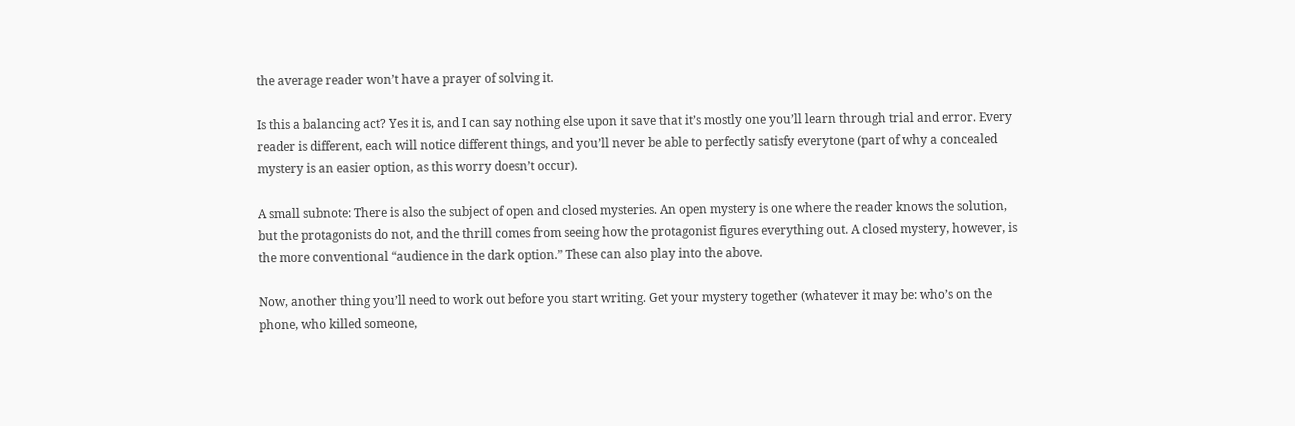the average reader won’t have a prayer of solving it.

Is this a balancing act? Yes it is, and I can say nothing else upon it save that it’s mostly one you’ll learn through trial and error. Every reader is different, each will notice different things, and you’ll never be able to perfectly satisfy everytone (part of why a concealed mystery is an easier option, as this worry doesn’t occur).

A small subnote: There is also the subject of open and closed mysteries. An open mystery is one where the reader knows the solution, but the protagonists do not, and the thrill comes from seeing how the protagonist figures everything out. A closed mystery, however, is the more conventional “audience in the dark option.” These can also play into the above.

Now, another thing you’ll need to work out before you start writing. Get your mystery together (whatever it may be: who’s on the phone, who killed someone,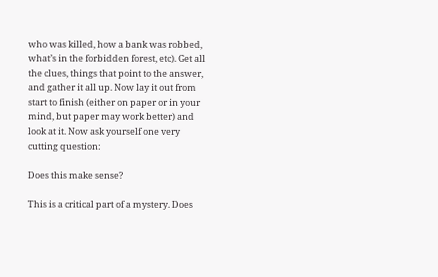who was killed, how a bank was robbed, what’s in the forbidden forest, etc). Get all the clues, things that point to the answer, and gather it all up. Now lay it out from start to finish (either on paper or in your mind, but paper may work better) and look at it. Now ask yourself one very cutting question:

Does this make sense?

This is a critical part of a mystery. Does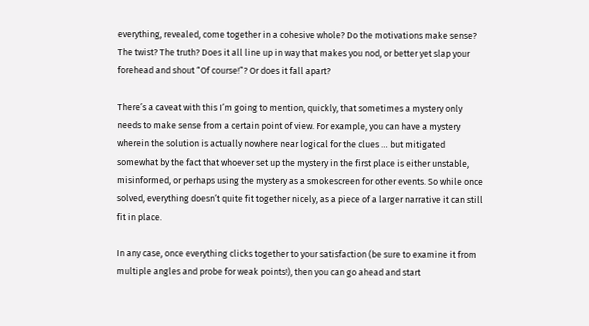everything, revealed, come together in a cohesive whole? Do the motivations make sense? The twist? The truth? Does it all line up in way that makes you nod, or better yet slap your forehead and shout “Of course!”? Or does it fall apart?

There’s a caveat with this I’m going to mention, quickly, that sometimes a mystery only needs to make sense from a certain point of view. For example, you can have a mystery wherein the solution is actually nowhere near logical for the clues … but mitigated somewhat by the fact that whoever set up the mystery in the first place is either unstable, misinformed, or perhaps using the mystery as a smokescreen for other events. So while once solved, everything doesn’t quite fit together nicely, as a piece of a larger narrative it can still fit in place.

In any case, once everything clicks together to your satisfaction (be sure to examine it from multiple angles and probe for weak points!), then you can go ahead and start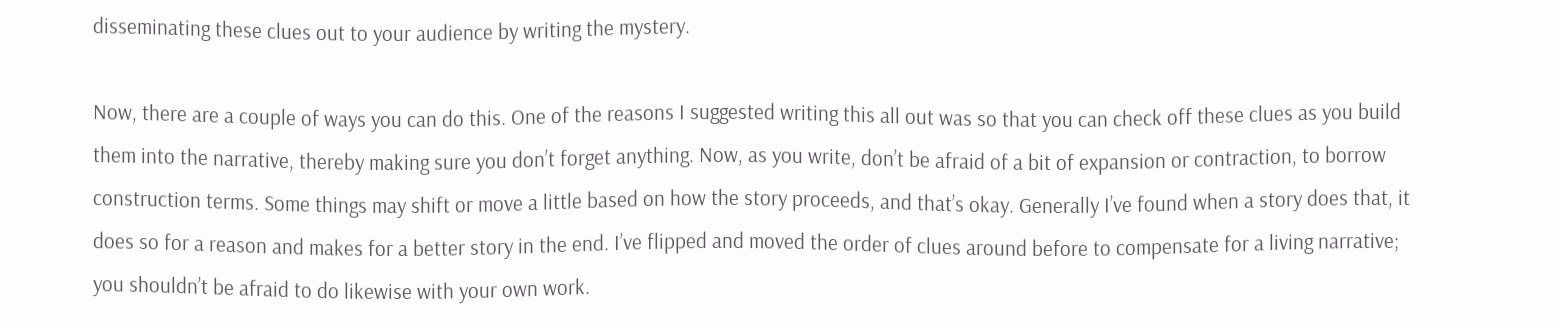disseminating these clues out to your audience by writing the mystery.

Now, there are a couple of ways you can do this. One of the reasons I suggested writing this all out was so that you can check off these clues as you build them into the narrative, thereby making sure you don’t forget anything. Now, as you write, don’t be afraid of a bit of expansion or contraction, to borrow construction terms. Some things may shift or move a little based on how the story proceeds, and that’s okay. Generally I’ve found when a story does that, it does so for a reason and makes for a better story in the end. I’ve flipped and moved the order of clues around before to compensate for a living narrative; you shouldn’t be afraid to do likewise with your own work.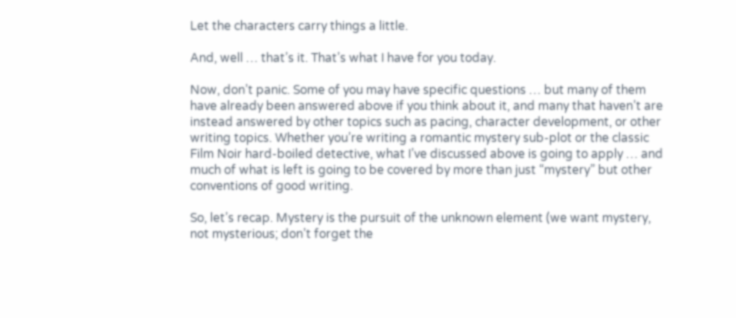Let the characters carry things a little.

And, well … that’s it. That’s what I have for you today.

Now, don’t panic. Some of you may have specific questions … but many of them have already been answered above if you think about it, and many that haven’t are instead answered by other topics such as pacing, character development, or other writing topics. Whether you’re writing a romantic mystery sub-plot or the classic Film Noir hard-boiled detective, what I’ve discussed above is going to apply … and much of what is left is going to be covered by more than just “mystery” but other conventions of good writing.

So, let’s recap. Mystery is the pursuit of the unknown element (we want mystery, not mysterious; don’t forget the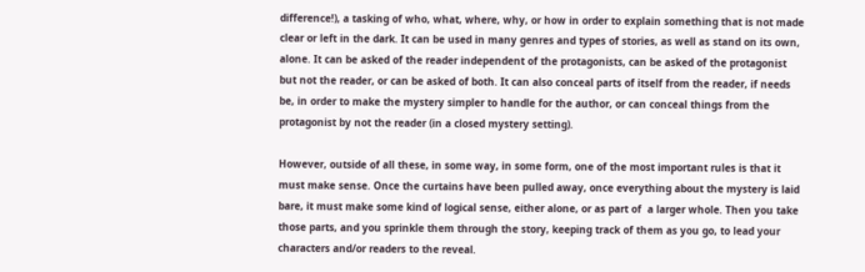difference!), a tasking of who, what, where, why, or how in order to explain something that is not made clear or left in the dark. It can be used in many genres and types of stories, as well as stand on its own, alone. It can be asked of the reader independent of the protagonists, can be asked of the protagonist but not the reader, or can be asked of both. It can also conceal parts of itself from the reader, if needs be, in order to make the mystery simpler to handle for the author, or can conceal things from the protagonist by not the reader (in a closed mystery setting).

However, outside of all these, in some way, in some form, one of the most important rules is that it must make sense. Once the curtains have been pulled away, once everything about the mystery is laid bare, it must make some kind of logical sense, either alone, or as part of  a larger whole. Then you take those parts, and you sprinkle them through the story, keeping track of them as you go, to lead your characters and/or readers to the reveal.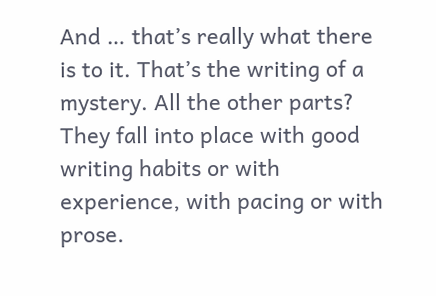And … that’s really what there is to it. That’s the writing of a mystery. All the other parts? They fall into place with good writing habits or with experience, with pacing or with prose.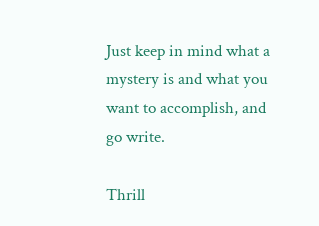Just keep in mind what a mystery is and what you want to accomplish, and go write.

Thrill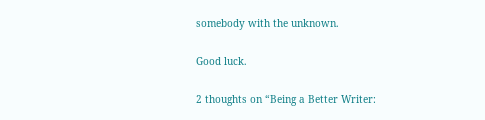somebody with the unknown.

Good luck.

2 thoughts on “Being a Better Writer: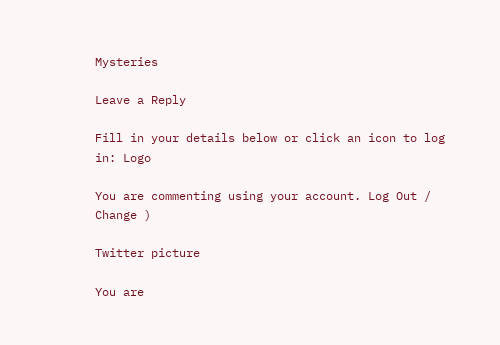Mysteries

Leave a Reply

Fill in your details below or click an icon to log in: Logo

You are commenting using your account. Log Out /  Change )

Twitter picture

You are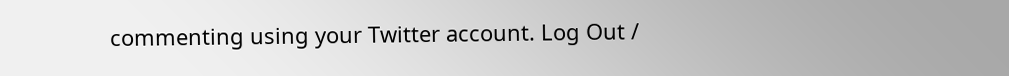commenting using your Twitter account. Log Out /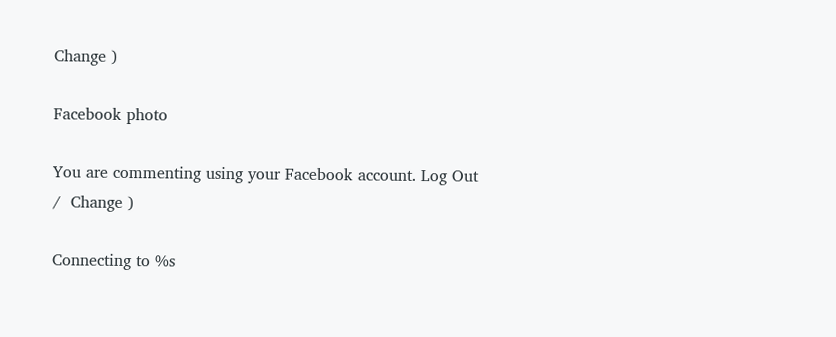Change )

Facebook photo

You are commenting using your Facebook account. Log Out /  Change )

Connecting to %s